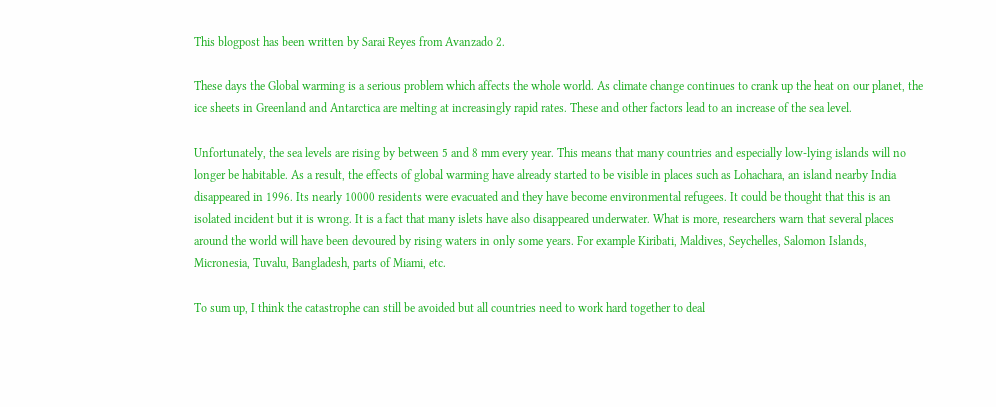This blogpost has been written by Sarai Reyes from Avanzado 2.

These days the Global warming is a serious problem which affects the whole world. As climate change continues to crank up the heat on our planet, the ice sheets in Greenland and Antarctica are melting at increasingly rapid rates. These and other factors lead to an increase of the sea level.

Unfortunately, the sea levels are rising by between 5 and 8 mm every year. This means that many countries and especially low-lying islands will no longer be habitable. As a result, the effects of global warming have already started to be visible in places such as Lohachara, an island nearby India disappeared in 1996. Its nearly 10000 residents were evacuated and they have become environmental refugees. It could be thought that this is an isolated incident but it is wrong. It is a fact that many islets have also disappeared underwater. What is more, researchers warn that several places around the world will have been devoured by rising waters in only some years. For example Kiribati, Maldives, Seychelles, Salomon Islands, Micronesia, Tuvalu, Bangladesh, parts of Miami, etc.

To sum up, I think the catastrophe can still be avoided but all countries need to work hard together to deal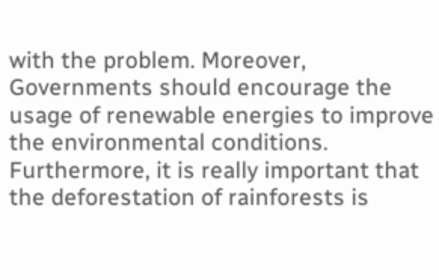with the problem. Moreover, Governments should encourage the usage of renewable energies to improve the environmental conditions. Furthermore, it is really important that the deforestation of rainforests is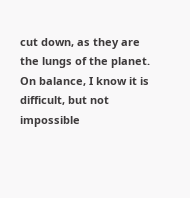cut down, as they are the lungs of the planet. On balance, I know it is difficult, but not impossible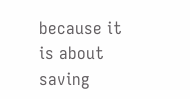because it is about saving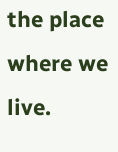the place where we live.